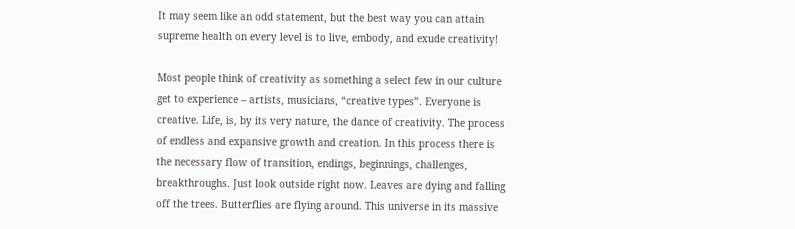It may seem like an odd statement, but the best way you can attain supreme health on every level is to live, embody, and exude creativity!

Most people think of creativity as something a select few in our culture get to experience – artists, musicians, “creative types”. Everyone is creative. Life, is, by its very nature, the dance of creativity. The process of endless and expansive growth and creation. In this process there is the necessary flow of transition, endings, beginnings, challenges, breakthroughs. Just look outside right now. Leaves are dying and falling off the trees. Butterflies are flying around. This universe in its massive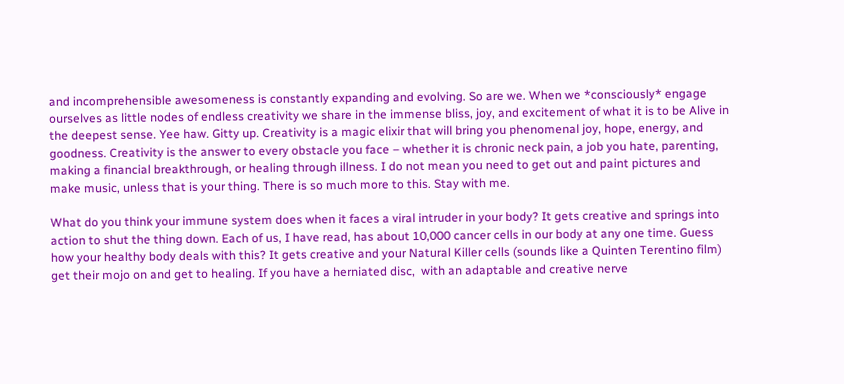and incomprehensible awesomeness is constantly expanding and evolving. So are we. When we *consciously* engage ourselves as little nodes of endless creativity we share in the immense bliss, joy, and excitement of what it is to be Alive in the deepest sense. Yee haw. Gitty up. Creativity is a magic elixir that will bring you phenomenal joy, hope, energy, and goodness. Creativity is the answer to every obstacle you face – whether it is chronic neck pain, a job you hate, parenting, making a financial breakthrough, or healing through illness. I do not mean you need to get out and paint pictures and make music, unless that is your thing. There is so much more to this. Stay with me.

What do you think your immune system does when it faces a viral intruder in your body? It gets creative and springs into action to shut the thing down. Each of us, I have read, has about 10,000 cancer cells in our body at any one time. Guess how your healthy body deals with this? It gets creative and your Natural Killer cells (sounds like a Quinten Terentino film) get their mojo on and get to healing. If you have a herniated disc,  with an adaptable and creative nerve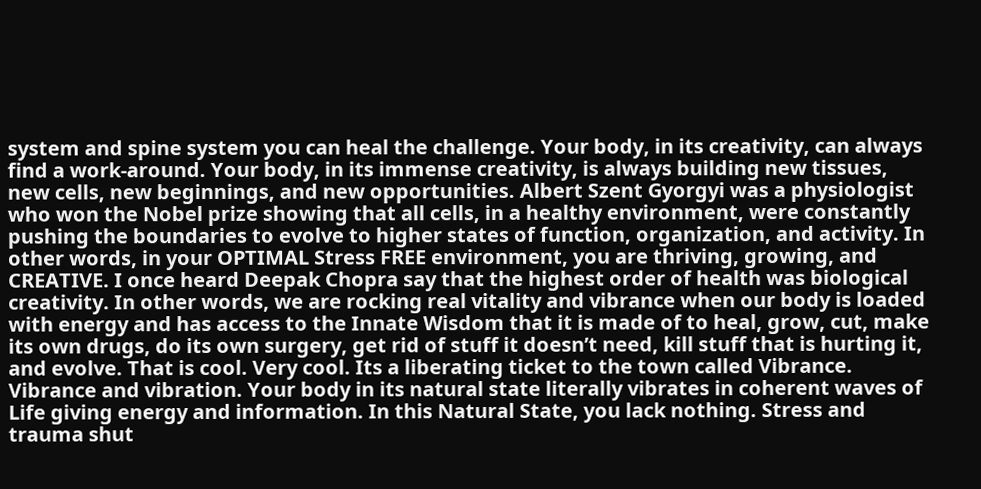system and spine system you can heal the challenge. Your body, in its creativity, can always find a work-around. Your body, in its immense creativity, is always building new tissues, new cells, new beginnings, and new opportunities. Albert Szent Gyorgyi was a physiologist who won the Nobel prize showing that all cells, in a healthy environment, were constantly pushing the boundaries to evolve to higher states of function, organization, and activity. In other words, in your OPTIMAL Stress FREE environment, you are thriving, growing, and CREATIVE. I once heard Deepak Chopra say that the highest order of health was biological creativity. In other words, we are rocking real vitality and vibrance when our body is loaded with energy and has access to the Innate Wisdom that it is made of to heal, grow, cut, make its own drugs, do its own surgery, get rid of stuff it doesn’t need, kill stuff that is hurting it, and evolve. That is cool. Very cool. Its a liberating ticket to the town called Vibrance. Vibrance and vibration. Your body in its natural state literally vibrates in coherent waves of Life giving energy and information. In this Natural State, you lack nothing. Stress and trauma shut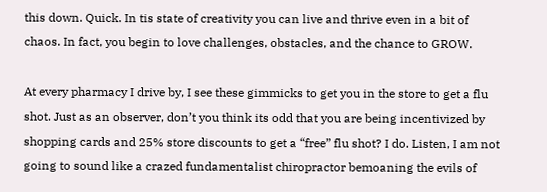this down. Quick. In tis state of creativity you can live and thrive even in a bit of chaos. In fact, you begin to love challenges, obstacles, and the chance to GROW.

At every pharmacy I drive by, I see these gimmicks to get you in the store to get a flu shot. Just as an observer, don’t you think its odd that you are being incentivized by shopping cards and 25% store discounts to get a “free” flu shot? I do. Listen, I am not going to sound like a crazed fundamentalist chiropractor bemoaning the evils of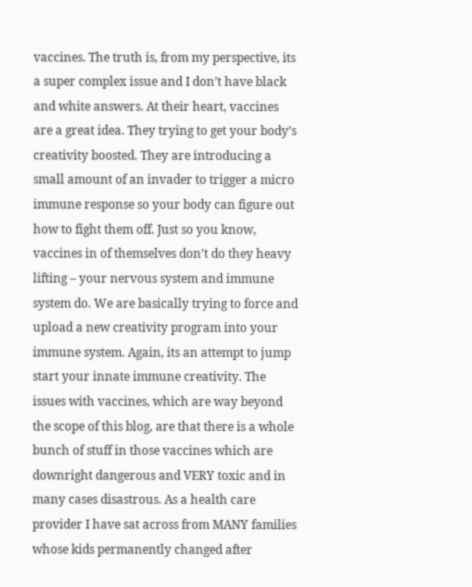vaccines. The truth is, from my perspective, its a super complex issue and I don’t have black and white answers. At their heart, vaccines are a great idea. They trying to get your body’s creativity boosted. They are introducing a small amount of an invader to trigger a micro immune response so your body can figure out how to fight them off. Just so you know, vaccines in of themselves don’t do they heavy lifting – your nervous system and immune system do. We are basically trying to force and upload a new creativity program into your immune system. Again, its an attempt to jump start your innate immune creativity. The issues with vaccines, which are way beyond the scope of this blog, are that there is a whole bunch of stuff in those vaccines which are downright dangerous and VERY toxic and in many cases disastrous. As a health care provider I have sat across from MANY families whose kids permanently changed after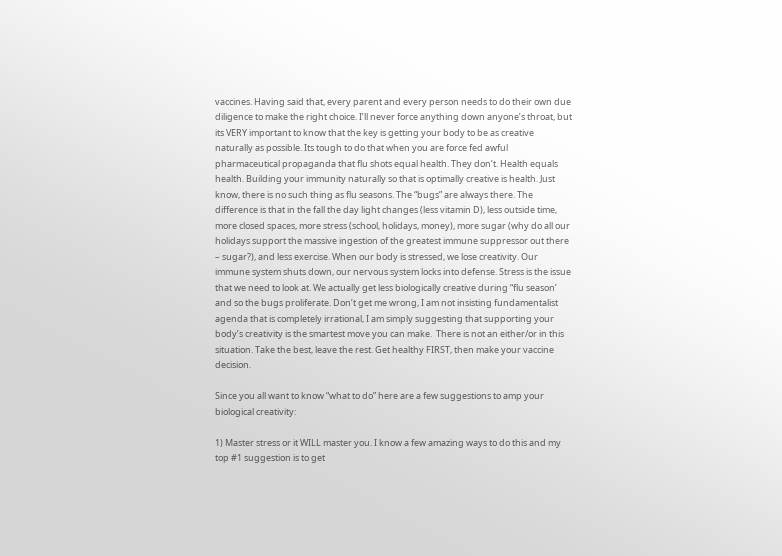vaccines. Having said that, every parent and every person needs to do their own due diligence to make the right choice. I’ll never force anything down anyone’s throat, but its VERY important to know that the key is getting your body to be as creative naturally as possible. Its tough to do that when you are force fed awful pharmaceutical propaganda that flu shots equal health. They don’t. Health equals health. Building your immunity naturally so that is optimally creative is health. Just know, there is no such thing as flu seasons. The “bugs” are always there. The difference is that in the fall the day light changes (less vitamin D), less outside time, more closed spaces, more stress (school, holidays, money), more sugar (why do all our holidays support the massive ingestion of the greatest immune suppressor out there – sugar?), and less exercise. When our body is stressed, we lose creativity. Our immune system shuts down, our nervous system locks into defense. Stress is the issue that we need to look at. We actually get less biologically creative during “flu season’ and so the bugs proliferate. Don’t get me wrong, I am not insisting fundamentalist agenda that is completely irrational, I am simply suggesting that supporting your body’s creativity is the smartest move you can make.  There is not an either/or in this situation. Take the best, leave the rest. Get healthy FIRST, then make your vaccine decision.

Since you all want to know “what to do” here are a few suggestions to amp your biological creativity:

1) Master stress or it WILL master you. I know a few amazing ways to do this and my top #1 suggestion is to get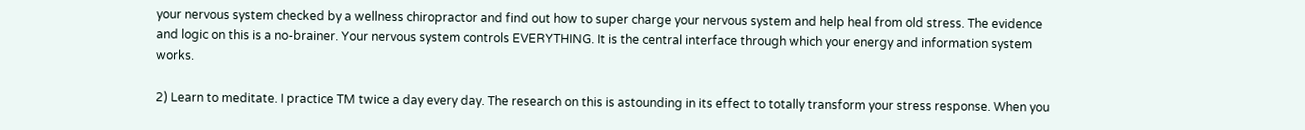your nervous system checked by a wellness chiropractor and find out how to super charge your nervous system and help heal from old stress. The evidence and logic on this is a no-brainer. Your nervous system controls EVERYTHING. It is the central interface through which your energy and information system works.

2) Learn to meditate. I practice TM twice a day every day. The research on this is astounding in its effect to totally transform your stress response. When you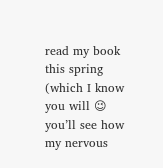read my book this spring (which I know you will 😉 you’ll see how my nervous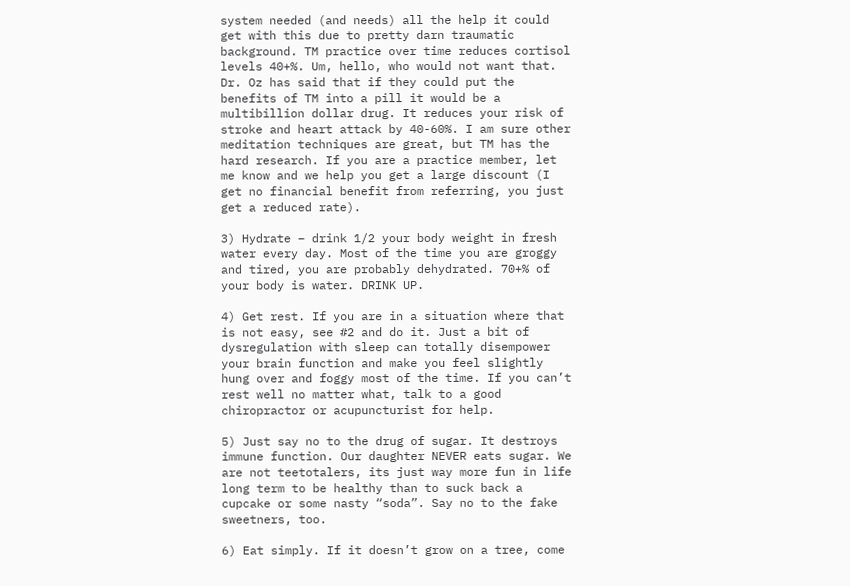system needed (and needs) all the help it could get with this due to pretty darn traumatic background. TM practice over time reduces cortisol levels 40+%. Um, hello, who would not want that. Dr. Oz has said that if they could put the benefits of TM into a pill it would be a multibillion dollar drug. It reduces your risk of stroke and heart attack by 40-60%. I am sure other meditation techniques are great, but TM has the hard research. If you are a practice member, let me know and we help you get a large discount (I get no financial benefit from referring, you just get a reduced rate).

3) Hydrate – drink 1/2 your body weight in fresh water every day. Most of the time you are groggy and tired, you are probably dehydrated. 70+% of your body is water. DRINK UP.

4) Get rest. If you are in a situation where that is not easy, see #2 and do it. Just a bit of dysregulation with sleep can totally disempower your brain function and make you feel slightly hung over and foggy most of the time. If you can’t rest well no matter what, talk to a good chiropractor or acupuncturist for help.

5) Just say no to the drug of sugar. It destroys immune function. Our daughter NEVER eats sugar. We are not teetotalers, its just way more fun in life long term to be healthy than to suck back a cupcake or some nasty “soda”. Say no to the fake sweetners, too.

6) Eat simply. If it doesn’t grow on a tree, come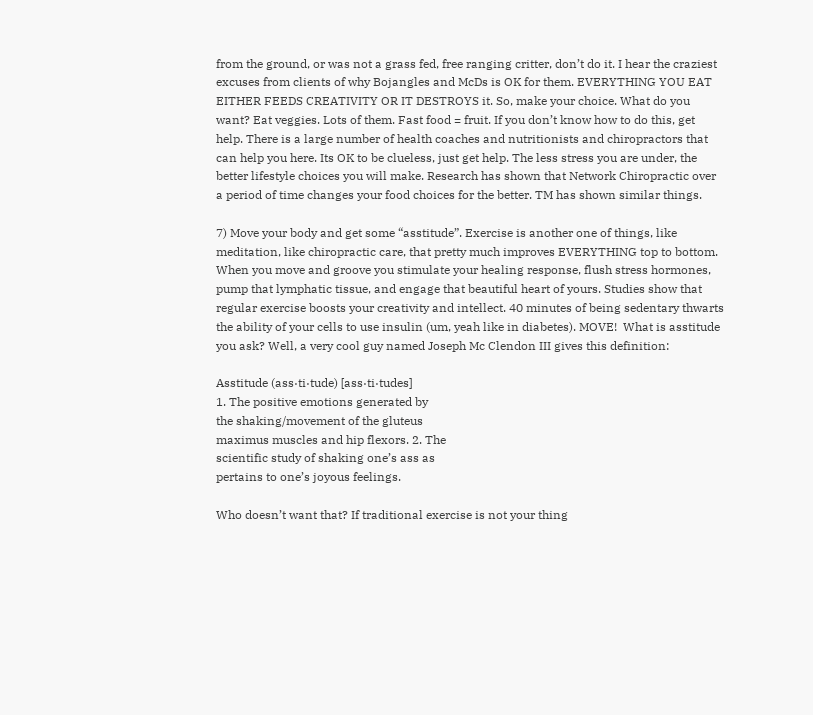from the ground, or was not a grass fed, free ranging critter, don’t do it. I hear the craziest excuses from clients of why Bojangles and McDs is OK for them. EVERYTHING YOU EAT EITHER FEEDS CREATIVITY OR IT DESTROYS it. So, make your choice. What do you want? Eat veggies. Lots of them. Fast food = fruit. If you don’t know how to do this, get help. There is a large number of health coaches and nutritionists and chiropractors that can help you here. Its OK to be clueless, just get help. The less stress you are under, the better lifestyle choices you will make. Research has shown that Network Chiropractic over a period of time changes your food choices for the better. TM has shown similar things.

7) Move your body and get some “asstitude”. Exercise is another one of things, like meditation, like chiropractic care, that pretty much improves EVERYTHING top to bottom. When you move and groove you stimulate your healing response, flush stress hormones, pump that lymphatic tissue, and engage that beautiful heart of yours. Studies show that regular exercise boosts your creativity and intellect. 40 minutes of being sedentary thwarts the ability of your cells to use insulin (um, yeah like in diabetes). MOVE!  What is asstitude you ask? Well, a very cool guy named Joseph Mc Clendon III gives this definition:

Asstitude (ass·ti·tude) [ass·ti·tudes]
1. The positive emotions generated by
the shaking/movement of the gluteus
maximus muscles and hip flexors. 2. The
scientific study of shaking one’s ass as
pertains to one’s joyous feelings.

Who doesn’t want that? If traditional exercise is not your thing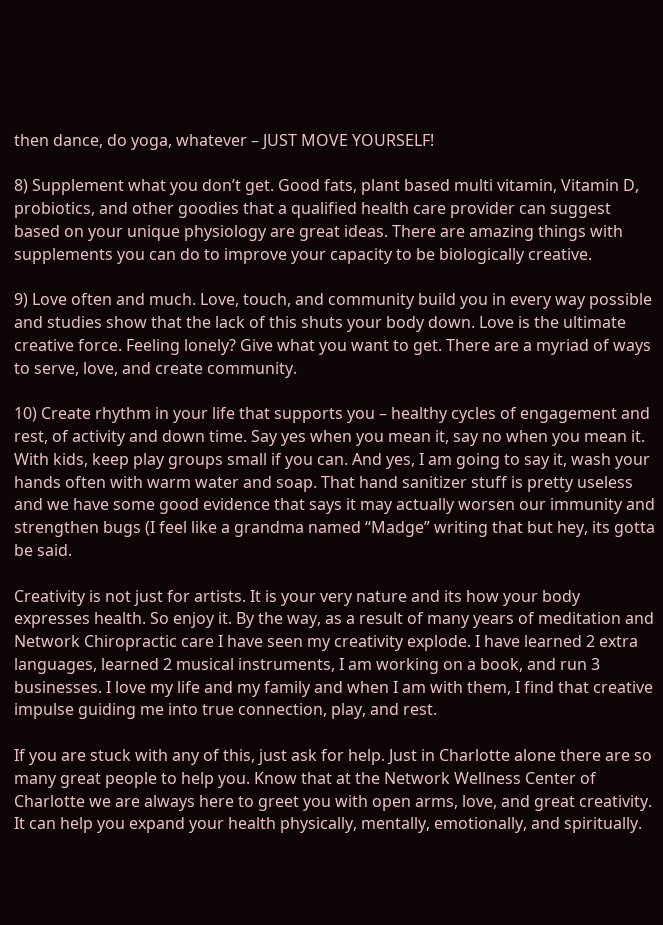then dance, do yoga, whatever – JUST MOVE YOURSELF!

8) Supplement what you don’t get. Good fats, plant based multi vitamin, Vitamin D, probiotics, and other goodies that a qualified health care provider can suggest based on your unique physiology are great ideas. There are amazing things with supplements you can do to improve your capacity to be biologically creative.

9) Love often and much. Love, touch, and community build you in every way possible and studies show that the lack of this shuts your body down. Love is the ultimate creative force. Feeling lonely? Give what you want to get. There are a myriad of ways to serve, love, and create community.

10) Create rhythm in your life that supports you – healthy cycles of engagement and rest, of activity and down time. Say yes when you mean it, say no when you mean it. With kids, keep play groups small if you can. And yes, I am going to say it, wash your hands often with warm water and soap. That hand sanitizer stuff is pretty useless and we have some good evidence that says it may actually worsen our immunity and strengthen bugs (I feel like a grandma named “Madge” writing that but hey, its gotta be said.

Creativity is not just for artists. It is your very nature and its how your body expresses health. So enjoy it. By the way, as a result of many years of meditation and Network Chiropractic care I have seen my creativity explode. I have learned 2 extra languages, learned 2 musical instruments, I am working on a book, and run 3 businesses. I love my life and my family and when I am with them, I find that creative impulse guiding me into true connection, play, and rest.

If you are stuck with any of this, just ask for help. Just in Charlotte alone there are so many great people to help you. Know that at the Network Wellness Center of Charlotte we are always here to greet you with open arms, love, and great creativity. It can help you expand your health physically, mentally, emotionally, and spiritually.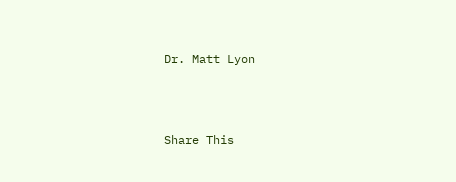Dr. Matt Lyon



Share This